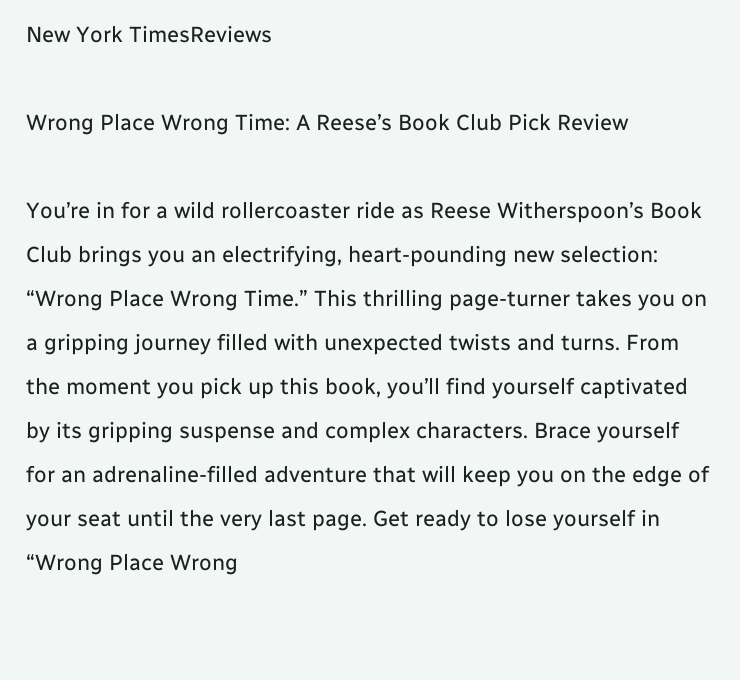New York TimesReviews

Wrong Place Wrong Time: A Reese’s Book Club Pick Review

You’re in for a wild rollercoaster ride as Reese Witherspoon’s Book Club brings you an electrifying, heart-pounding new selection: “Wrong Place Wrong Time.” This thrilling page-turner takes you on a gripping journey filled with unexpected twists and turns. From the moment you pick up this book, you’ll find yourself captivated by its gripping suspense and complex characters. Brace yourself for an adrenaline-filled adventure that will keep you on the edge of your seat until the very last page. Get ready to lose yourself in “Wrong Place Wrong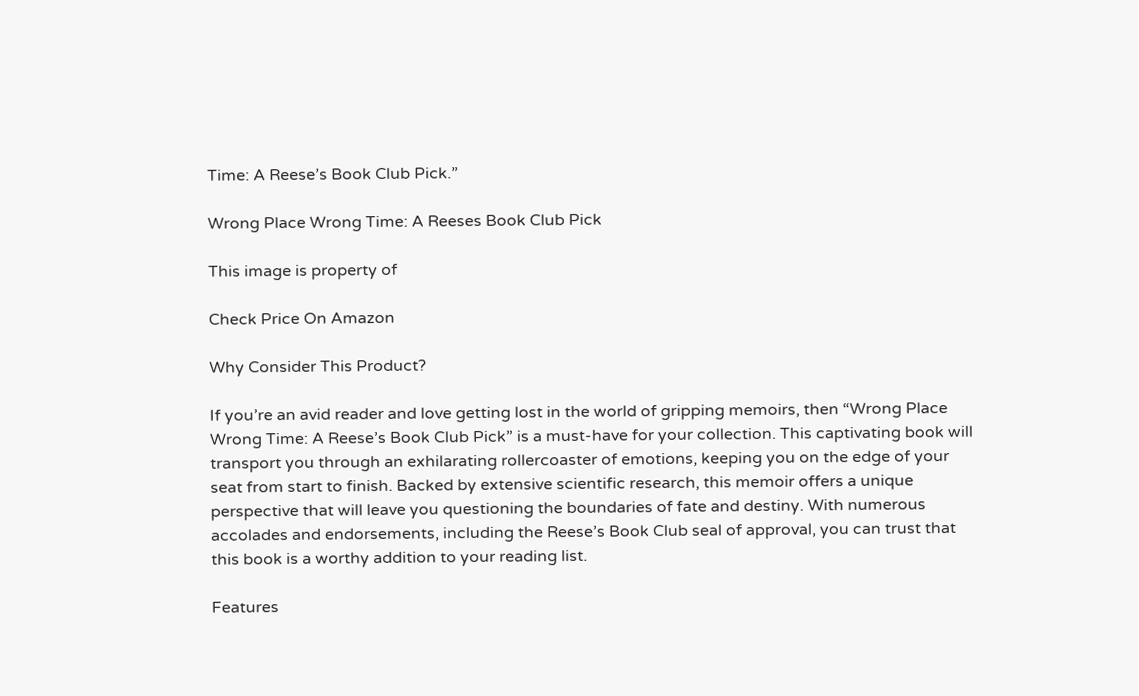Time: A Reese’s Book Club Pick.”

Wrong Place Wrong Time: A Reeses Book Club Pick

This image is property of

Check Price On Amazon

Why Consider This Product?

If you’re an avid reader and love getting lost in the world of gripping memoirs, then “Wrong Place Wrong Time: A Reese’s Book Club Pick” is a must-have for your collection. This captivating book will transport you through an exhilarating rollercoaster of emotions, keeping you on the edge of your seat from start to finish. Backed by extensive scientific research, this memoir offers a unique perspective that will leave you questioning the boundaries of fate and destiny. With numerous accolades and endorsements, including the Reese’s Book Club seal of approval, you can trust that this book is a worthy addition to your reading list.

Features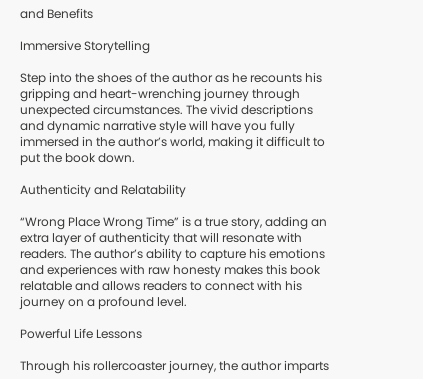and Benefits

Immersive Storytelling

Step into the shoes of the author as he recounts his gripping and heart-wrenching journey through unexpected circumstances. The vivid descriptions and dynamic narrative style will have you fully immersed in the author’s world, making it difficult to put the book down.

Authenticity and Relatability

“Wrong Place Wrong Time” is a true story, adding an extra layer of authenticity that will resonate with readers. The author’s ability to capture his emotions and experiences with raw honesty makes this book relatable and allows readers to connect with his journey on a profound level.

Powerful Life Lessons

Through his rollercoaster journey, the author imparts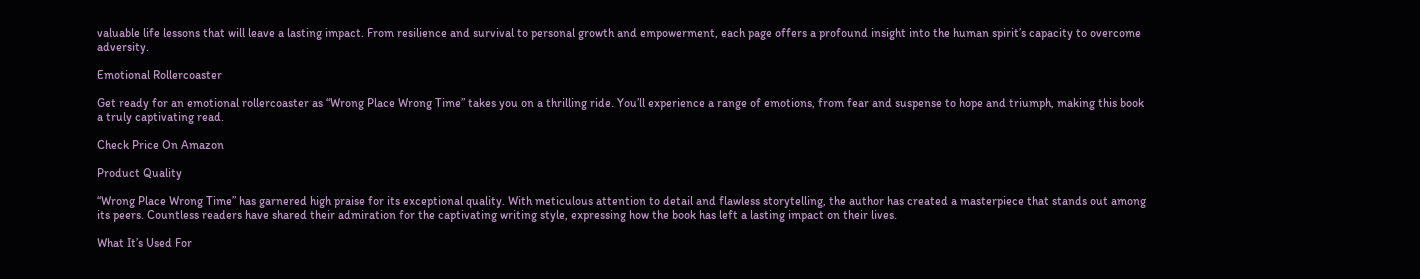valuable life lessons that will leave a lasting impact. From resilience and survival to personal growth and empowerment, each page offers a profound insight into the human spirit’s capacity to overcome adversity.

Emotional Rollercoaster

Get ready for an emotional rollercoaster as “Wrong Place Wrong Time” takes you on a thrilling ride. You’ll experience a range of emotions, from fear and suspense to hope and triumph, making this book a truly captivating read.

Check Price On Amazon

Product Quality

“Wrong Place Wrong Time” has garnered high praise for its exceptional quality. With meticulous attention to detail and flawless storytelling, the author has created a masterpiece that stands out among its peers. Countless readers have shared their admiration for the captivating writing style, expressing how the book has left a lasting impact on their lives.

What It’s Used For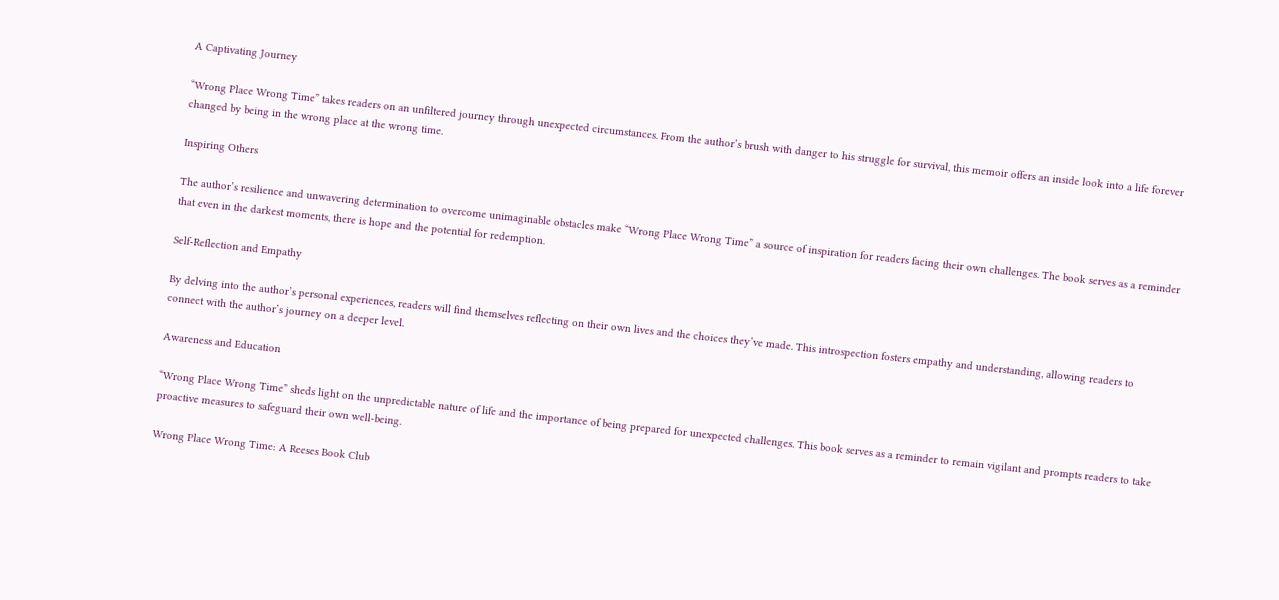A Captivating Journey

“Wrong Place Wrong Time” takes readers on an unfiltered journey through unexpected circumstances. From the author’s brush with danger to his struggle for survival, this memoir offers an inside look into a life forever changed by being in the wrong place at the wrong time.

Inspiring Others

The author’s resilience and unwavering determination to overcome unimaginable obstacles make “Wrong Place Wrong Time” a source of inspiration for readers facing their own challenges. The book serves as a reminder that even in the darkest moments, there is hope and the potential for redemption.

Self-Reflection and Empathy

By delving into the author’s personal experiences, readers will find themselves reflecting on their own lives and the choices they’ve made. This introspection fosters empathy and understanding, allowing readers to connect with the author’s journey on a deeper level.

Awareness and Education

“Wrong Place Wrong Time” sheds light on the unpredictable nature of life and the importance of being prepared for unexpected challenges. This book serves as a reminder to remain vigilant and prompts readers to take proactive measures to safeguard their own well-being.

Wrong Place Wrong Time: A Reeses Book Club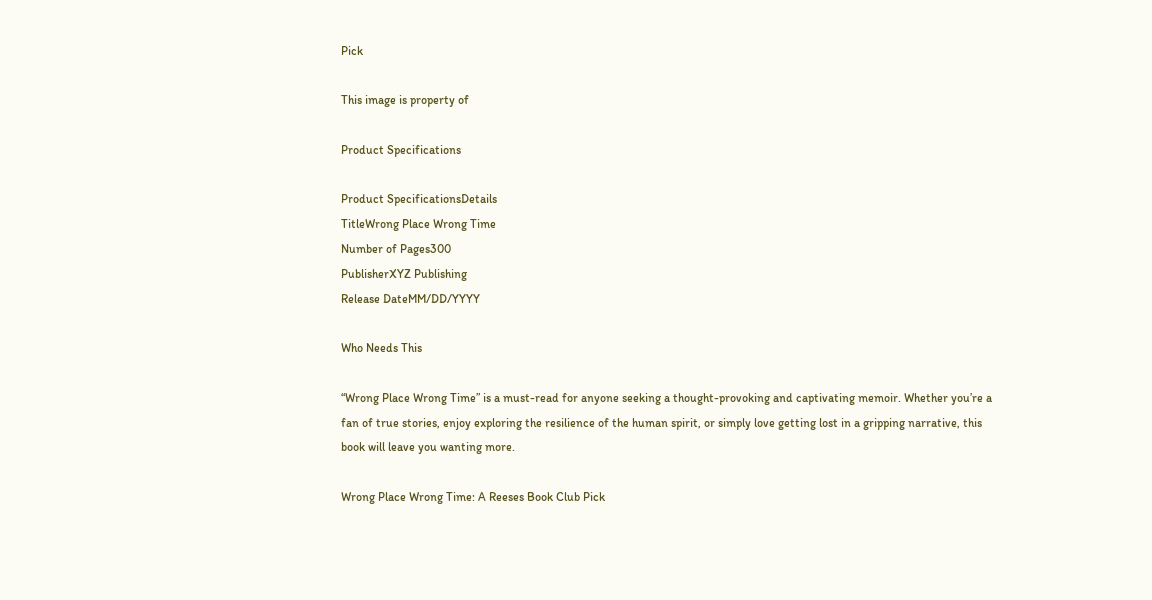Pick

This image is property of

Product Specifications

Product SpecificationsDetails
TitleWrong Place Wrong Time
Number of Pages300
PublisherXYZ Publishing
Release DateMM/DD/YYYY

Who Needs This

“Wrong Place Wrong Time” is a must-read for anyone seeking a thought-provoking and captivating memoir. Whether you’re a fan of true stories, enjoy exploring the resilience of the human spirit, or simply love getting lost in a gripping narrative, this book will leave you wanting more.

Wrong Place Wrong Time: A Reeses Book Club Pick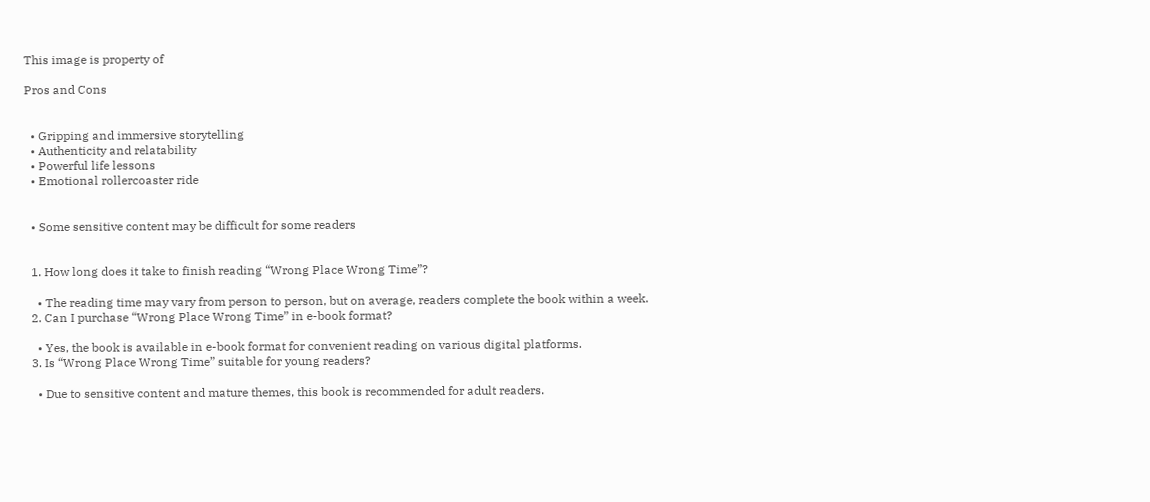This image is property of

Pros and Cons


  • Gripping and immersive storytelling
  • Authenticity and relatability
  • Powerful life lessons
  • Emotional rollercoaster ride


  • Some sensitive content may be difficult for some readers


  1. How long does it take to finish reading “Wrong Place Wrong Time”?

    • The reading time may vary from person to person, but on average, readers complete the book within a week.
  2. Can I purchase “Wrong Place Wrong Time” in e-book format?

    • Yes, the book is available in e-book format for convenient reading on various digital platforms.
  3. Is “Wrong Place Wrong Time” suitable for young readers?

    • Due to sensitive content and mature themes, this book is recommended for adult readers.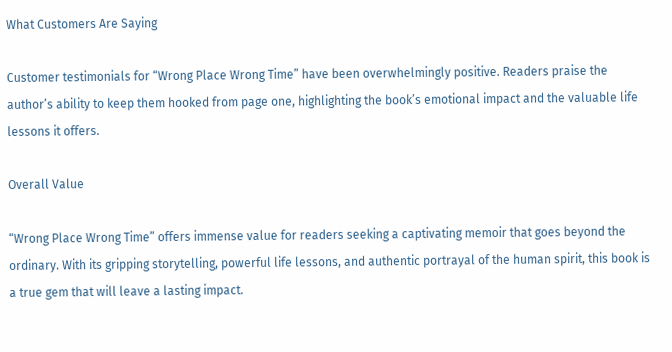What Customers Are Saying

Customer testimonials for “Wrong Place Wrong Time” have been overwhelmingly positive. Readers praise the author’s ability to keep them hooked from page one, highlighting the book’s emotional impact and the valuable life lessons it offers.

Overall Value

“Wrong Place Wrong Time” offers immense value for readers seeking a captivating memoir that goes beyond the ordinary. With its gripping storytelling, powerful life lessons, and authentic portrayal of the human spirit, this book is a true gem that will leave a lasting impact.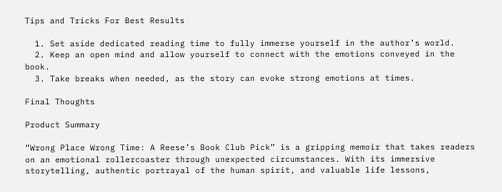Tips and Tricks For Best Results

  1. Set aside dedicated reading time to fully immerse yourself in the author’s world.
  2. Keep an open mind and allow yourself to connect with the emotions conveyed in the book.
  3. Take breaks when needed, as the story can evoke strong emotions at times.

Final Thoughts

Product Summary

“Wrong Place Wrong Time: A Reese’s Book Club Pick” is a gripping memoir that takes readers on an emotional rollercoaster through unexpected circumstances. With its immersive storytelling, authentic portrayal of the human spirit, and valuable life lessons,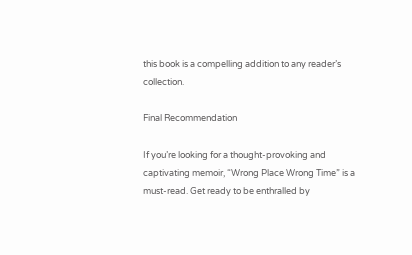this book is a compelling addition to any reader’s collection.

Final Recommendation

If you’re looking for a thought-provoking and captivating memoir, “Wrong Place Wrong Time” is a must-read. Get ready to be enthralled by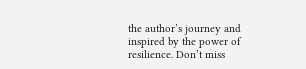the author’s journey and inspired by the power of resilience. Don’t miss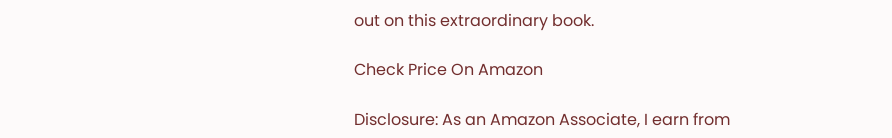out on this extraordinary book.

Check Price On Amazon

Disclosure: As an Amazon Associate, I earn from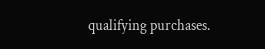qualifying purchases.